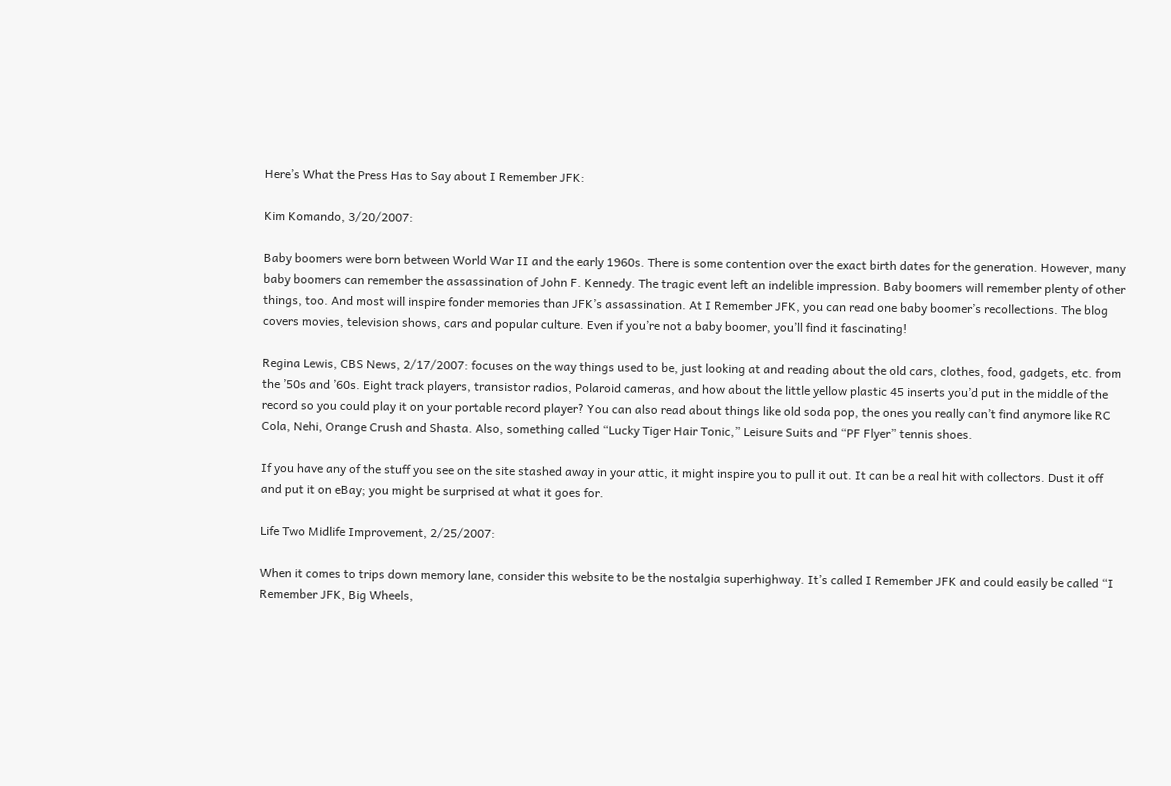Here’s What the Press Has to Say about I Remember JFK:

Kim Komando, 3/20/2007:

Baby boomers were born between World War II and the early 1960s. There is some contention over the exact birth dates for the generation. However, many baby boomers can remember the assassination of John F. Kennedy. The tragic event left an indelible impression. Baby boomers will remember plenty of other things, too. And most will inspire fonder memories than JFK’s assassination. At I Remember JFK, you can read one baby boomer’s recollections. The blog covers movies, television shows, cars and popular culture. Even if you’re not a baby boomer, you’ll find it fascinating!

Regina Lewis, CBS News, 2/17/2007: focuses on the way things used to be, just looking at and reading about the old cars, clothes, food, gadgets, etc. from the ’50s and ’60s. Eight track players, transistor radios, Polaroid cameras, and how about the little yellow plastic 45 inserts you’d put in the middle of the record so you could play it on your portable record player? You can also read about things like old soda pop, the ones you really can’t find anymore like RC Cola, Nehi, Orange Crush and Shasta. Also, something called “Lucky Tiger Hair Tonic,” Leisure Suits and “PF Flyer” tennis shoes.

If you have any of the stuff you see on the site stashed away in your attic, it might inspire you to pull it out. It can be a real hit with collectors. Dust it off and put it on eBay; you might be surprised at what it goes for.

Life Two Midlife Improvement, 2/25/2007:

When it comes to trips down memory lane, consider this website to be the nostalgia superhighway. It’s called I Remember JFK and could easily be called “I Remember JFK, Big Wheels,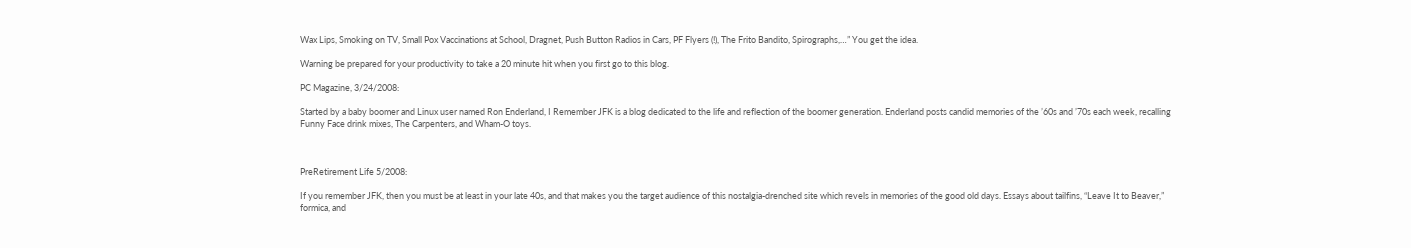Wax Lips, Smoking on TV, Small Pox Vaccinations at School, Dragnet, Push Button Radios in Cars, PF Flyers (!), The Frito Bandito, Spirographs,…” You get the idea.

Warning be prepared for your productivity to take a 20 minute hit when you first go to this blog.

PC Magazine, 3/24/2008:

Started by a baby boomer and Linux user named Ron Enderland, I Remember JFK is a blog dedicated to the life and reflection of the boomer generation. Enderland posts candid memories of the ’60s and ’70s each week, recalling Funny Face drink mixes, The Carpenters, and Wham-O toys.



PreRetirement Life 5/2008:

If you remember JFK, then you must be at least in your late 40s, and that makes you the target audience of this nostalgia-drenched site which revels in memories of the good old days. Essays about tailfins, “Leave It to Beaver,” formica, and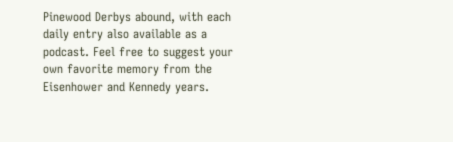Pinewood Derbys abound, with each daily entry also available as a podcast. Feel free to suggest your own favorite memory from the Eisenhower and Kennedy years.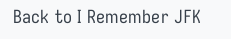Back to I Remember JFK